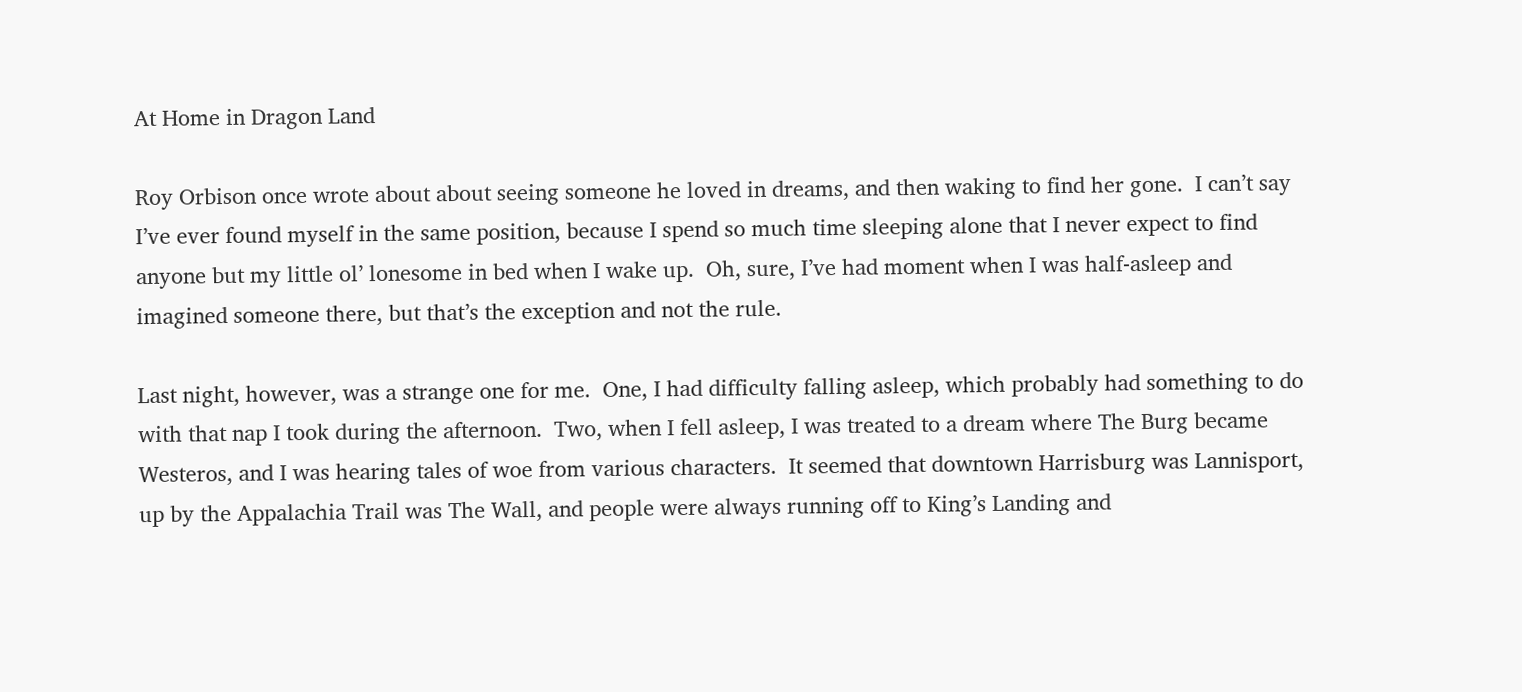At Home in Dragon Land

Roy Orbison once wrote about about seeing someone he loved in dreams, and then waking to find her gone.  I can’t say I’ve ever found myself in the same position, because I spend so much time sleeping alone that I never expect to find anyone but my little ol’ lonesome in bed when I wake up.  Oh, sure, I’ve had moment when I was half-asleep and imagined someone there, but that’s the exception and not the rule.

Last night, however, was a strange one for me.  One, I had difficulty falling asleep, which probably had something to do with that nap I took during the afternoon.  Two, when I fell asleep, I was treated to a dream where The Burg became Westeros, and I was hearing tales of woe from various characters.  It seemed that downtown Harrisburg was Lannisport, up by the Appalachia Trail was The Wall, and people were always running off to King’s Landing and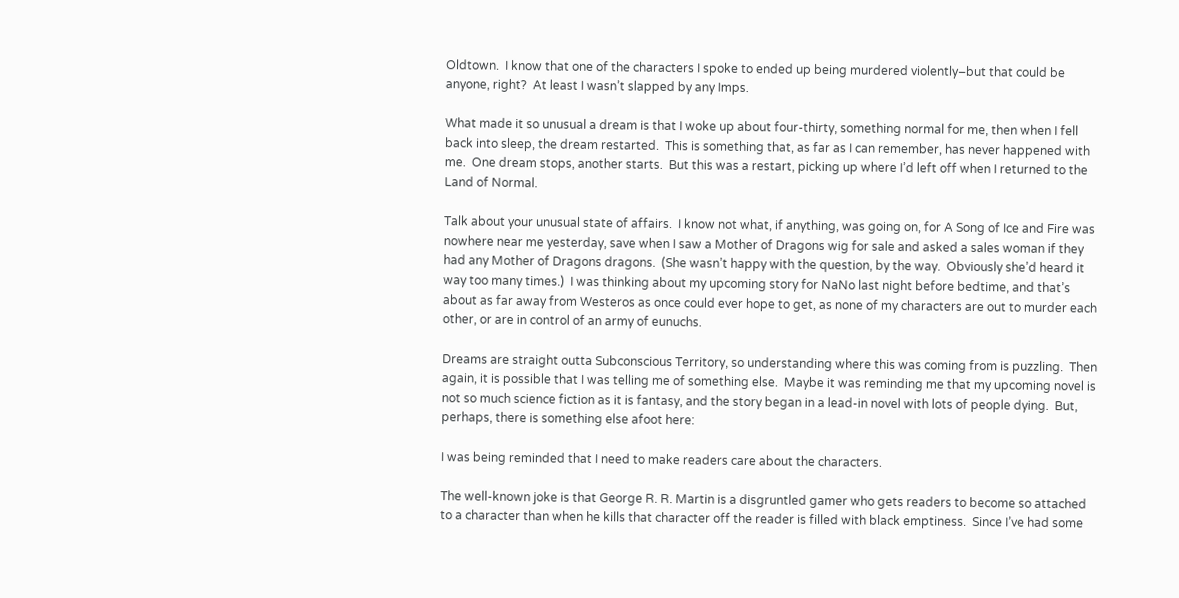Oldtown.  I know that one of the characters I spoke to ended up being murdered violently–but that could be anyone, right?  At least I wasn’t slapped by any Imps.

What made it so unusual a dream is that I woke up about four-thirty, something normal for me, then when I fell back into sleep, the dream restarted.  This is something that, as far as I can remember, has never happened with me.  One dream stops, another starts.  But this was a restart, picking up where I’d left off when I returned to the Land of Normal.

Talk about your unusual state of affairs.  I know not what, if anything, was going on, for A Song of Ice and Fire was nowhere near me yesterday, save when I saw a Mother of Dragons wig for sale and asked a sales woman if they had any Mother of Dragons dragons.  (She wasn’t happy with the question, by the way.  Obviously she’d heard it way too many times.)  I was thinking about my upcoming story for NaNo last night before bedtime, and that’s about as far away from Westeros as once could ever hope to get, as none of my characters are out to murder each other, or are in control of an army of eunuchs.

Dreams are straight outta Subconscious Territory, so understanding where this was coming from is puzzling.  Then again, it is possible that I was telling me of something else.  Maybe it was reminding me that my upcoming novel is not so much science fiction as it is fantasy, and the story began in a lead-in novel with lots of people dying.  But, perhaps, there is something else afoot here:

I was being reminded that I need to make readers care about the characters.

The well-known joke is that George R. R. Martin is a disgruntled gamer who gets readers to become so attached to a character than when he kills that character off the reader is filled with black emptiness.  Since I’ve had some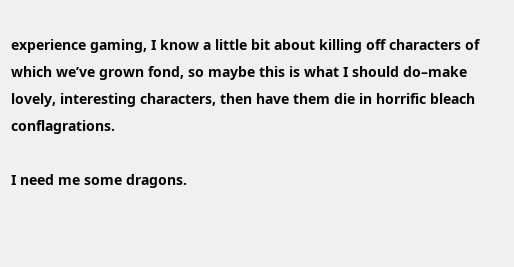experience gaming, I know a little bit about killing off characters of which we’ve grown fond, so maybe this is what I should do–make lovely, interesting characters, then have them die in horrific bleach conflagrations.

I need me some dragons.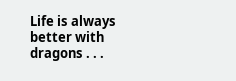Life is always better with dragons . . .